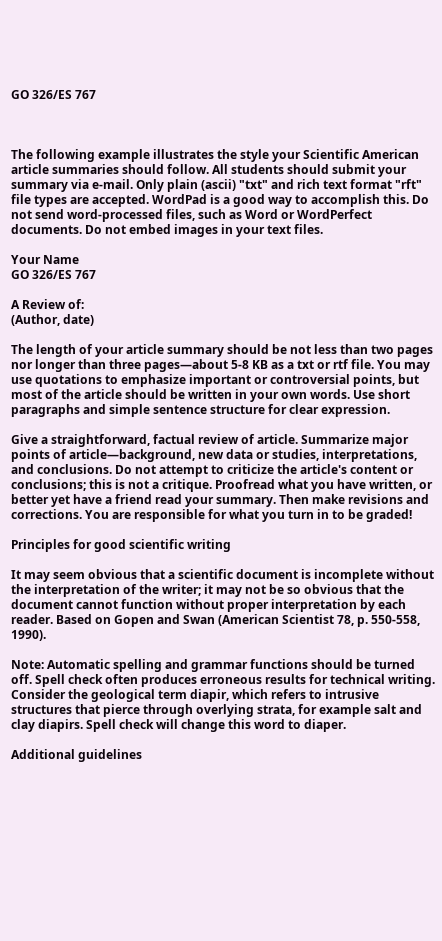GO 326/ES 767



The following example illustrates the style your Scientific American article summaries should follow. All students should submit your summary via e-mail. Only plain (ascii) "txt" and rich text format "rft" file types are accepted. WordPad is a good way to accomplish this. Do not send word-processed files, such as Word or WordPerfect documents. Do not embed images in your text files.

Your Name
GO 326/ES 767

A Review of:
(Author, date)

The length of your article summary should be not less than two pages nor longer than three pages—about 5-8 KB as a txt or rtf file. You may use quotations to emphasize important or controversial points, but most of the article should be written in your own words. Use short paragraphs and simple sentence structure for clear expression.

Give a straightforward, factual review of article. Summarize major points of article—background, new data or studies, interpretations, and conclusions. Do not attempt to criticize the article's content or conclusions; this is not a critique. Proofread what you have written, or better yet have a friend read your summary. Then make revisions and corrections. You are responsible for what you turn in to be graded!

Principles for good scientific writing

It may seem obvious that a scientific document is incomplete without the interpretation of the writer; it may not be so obvious that the document cannot function without proper interpretation by each reader. Based on Gopen and Swan (American Scientist 78, p. 550-558, 1990).

Note: Automatic spelling and grammar functions should be turned off. Spell check often produces erroneous results for technical writing. Consider the geological term diapir, which refers to intrusive structures that pierce through overlying strata, for example salt and clay diapirs. Spell check will change this word to diaper.

Additional guidelines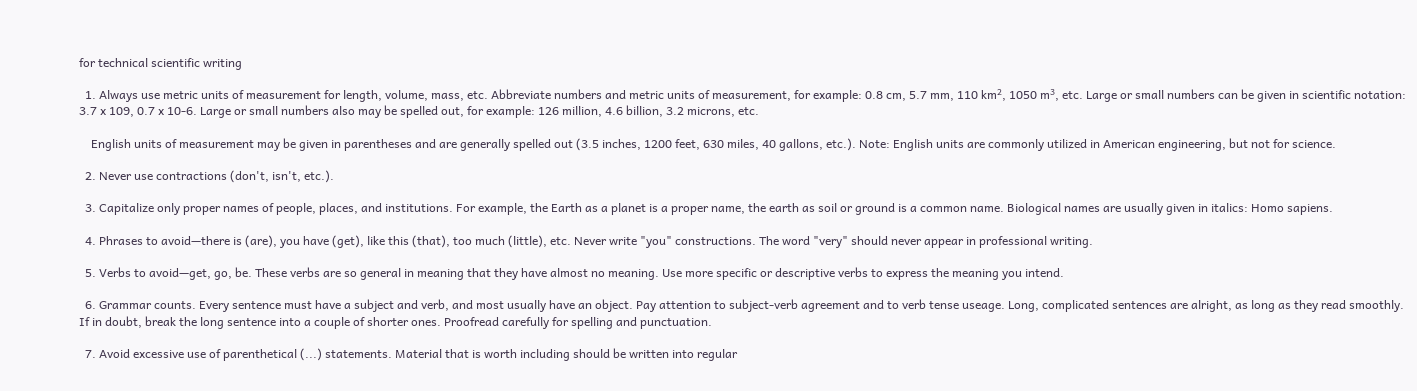for technical scientific writing

  1. Always use metric units of measurement for length, volume, mass, etc. Abbreviate numbers and metric units of measurement, for example: 0.8 cm, 5.7 mm, 110 km², 1050 m³, etc. Large or small numbers can be given in scientific notation: 3.7 x 109, 0.7 x 10-6. Large or small numbers also may be spelled out, for example: 126 million, 4.6 billion, 3.2 microns, etc.

    English units of measurement may be given in parentheses and are generally spelled out (3.5 inches, 1200 feet, 630 miles, 40 gallons, etc.). Note: English units are commonly utilized in American engineering, but not for science.

  2. Never use contractions (don't, isn't, etc.).

  3. Capitalize only proper names of people, places, and institutions. For example, the Earth as a planet is a proper name, the earth as soil or ground is a common name. Biological names are usually given in italics: Homo sapiens.

  4. Phrases to avoid—there is (are), you have (get), like this (that), too much (little), etc. Never write "you" constructions. The word "very" should never appear in professional writing.

  5. Verbs to avoid—get, go, be. These verbs are so general in meaning that they have almost no meaning. Use more specific or descriptive verbs to express the meaning you intend.

  6. Grammar counts. Every sentence must have a subject and verb, and most usually have an object. Pay attention to subject-verb agreement and to verb tense useage. Long, complicated sentences are alright, as long as they read smoothly. If in doubt, break the long sentence into a couple of shorter ones. Proofread carefully for spelling and punctuation.

  7. Avoid excessive use of parenthetical (...) statements. Material that is worth including should be written into regular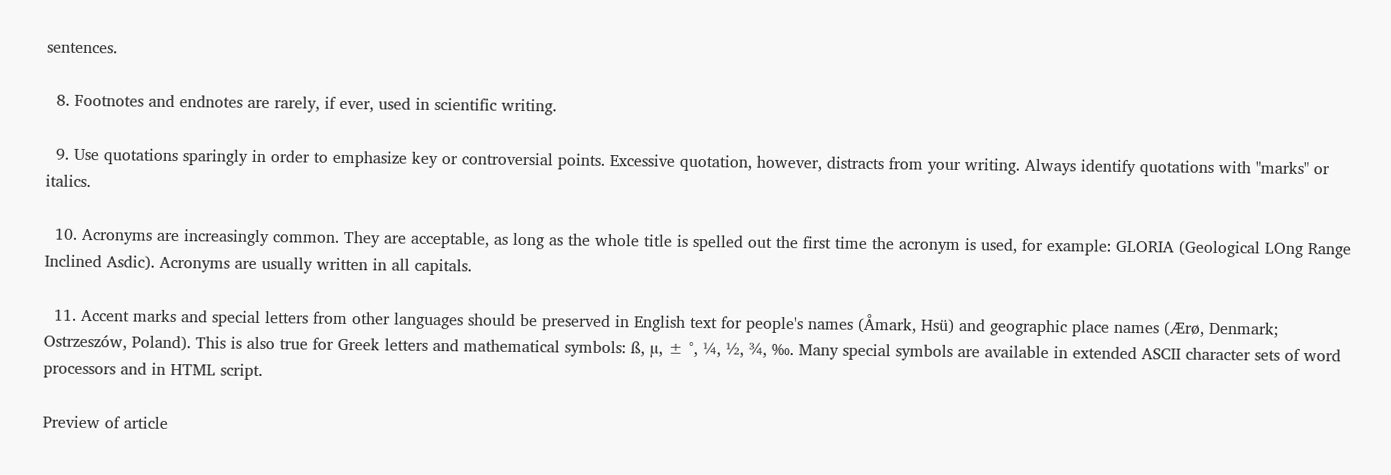sentences.

  8. Footnotes and endnotes are rarely, if ever, used in scientific writing.

  9. Use quotations sparingly in order to emphasize key or controversial points. Excessive quotation, however, distracts from your writing. Always identify quotations with "marks" or italics.

  10. Acronyms are increasingly common. They are acceptable, as long as the whole title is spelled out the first time the acronym is used, for example: GLORIA (Geological LOng Range Inclined Asdic). Acronyms are usually written in all capitals.

  11. Accent marks and special letters from other languages should be preserved in English text for people's names (Åmark, Hsü) and geographic place names (Ærø, Denmark; Ostrzeszów, Poland). This is also true for Greek letters and mathematical symbols: ß, µ, ± °, ¼, ½, ¾, ‰. Many special symbols are available in extended ASCII character sets of word processors and in HTML script.

Preview of article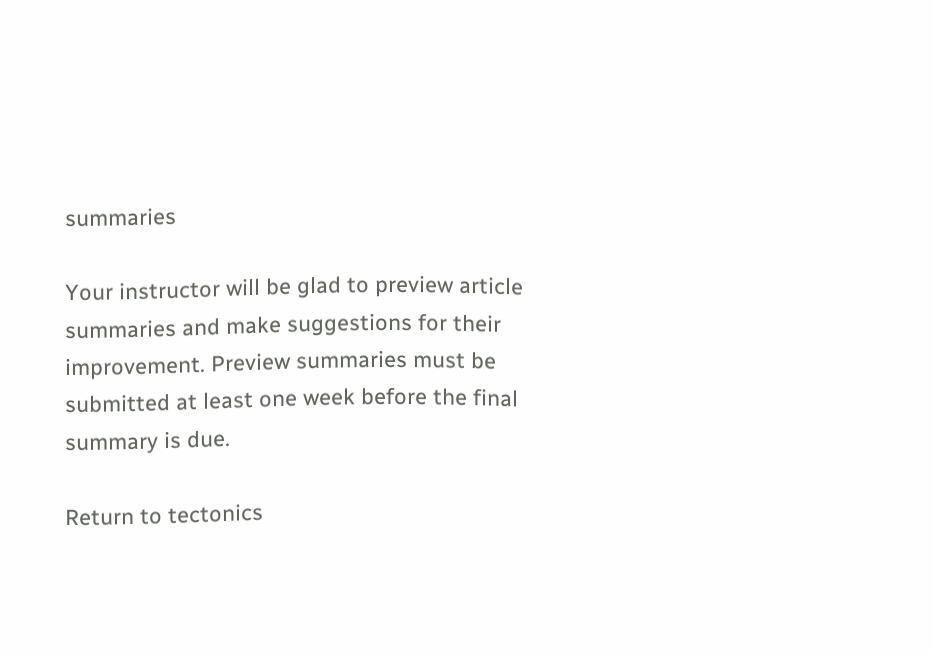summaries

Your instructor will be glad to preview article summaries and make suggestions for their improvement. Preview summaries must be submitted at least one week before the final summary is due.

Return to tectonics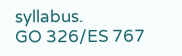syllabus.
GO 326/ES 767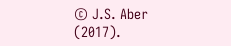© J.S. Aber (2017).